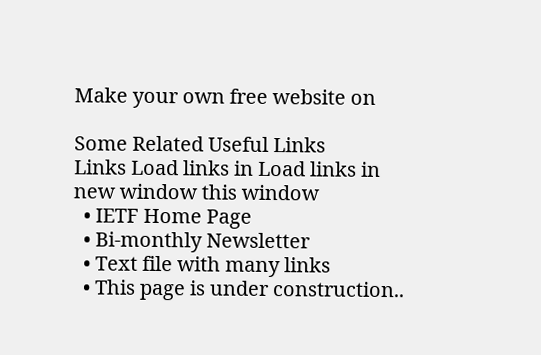Make your own free website on

Some Related Useful Links
Links Load links in Load links in
new window this window
  • IETF Home Page
  • Bi-monthly Newsletter
  • Text file with many links
  • This page is under construction..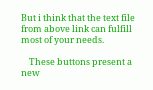But i think that the text file from above link can fulfill most of your needs.

    These buttons present a new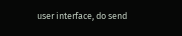user interface, do send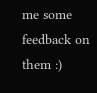me some feedback on them :)